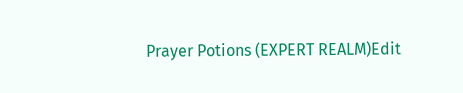Prayer Potions (EXPERT REALM)Edit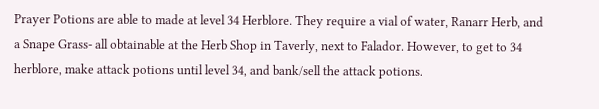Prayer Potions are able to made at level 34 Herblore. They require a vial of water, Ranarr Herb, and a Snape Grass- all obtainable at the Herb Shop in Taverly, next to Falador. However, to get to 34 herblore, make attack potions until level 34, and bank/sell the attack potions.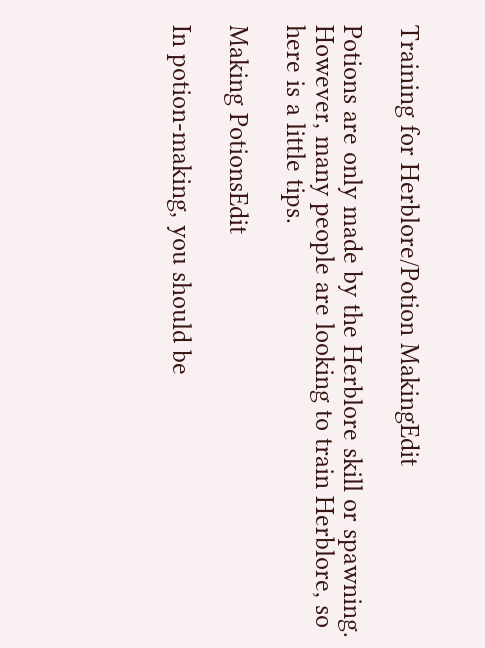Training for Herblore/Potion MakingEdit

Potions are only made by the Herblore skill or spawning. However, many people are looking to train Herblore, so here is a little tips.

Making PotionsEdit

In potion-making, you should be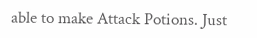able to make Attack Potions. Just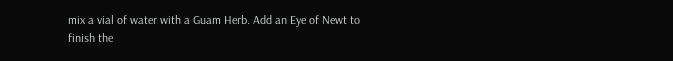mix a vial of water with a Guam Herb. Add an Eye of Newt to finish the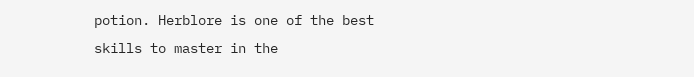potion. Herblore is one of the best skills to master in the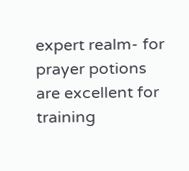expert realm- for prayer potions are excellent for training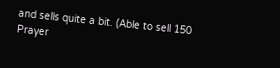and sells quite a bit. (Able to sell 150 Prayer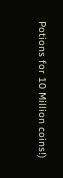Potions for 10 Million coins!)